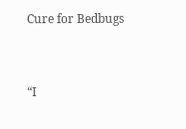Cure for Bedbugs


“I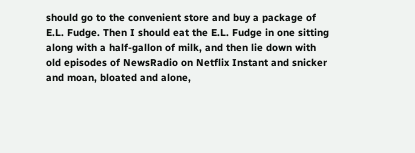should go to the convenient store and buy a package of E.L. Fudge. Then I should eat the E.L. Fudge in one sitting along with a half-gallon of milk, and then lie down with old episodes of NewsRadio on Netflix Instant and snicker and moan, bloated and alone,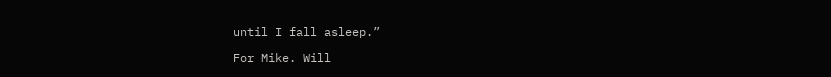until I fall asleep.”

For Mike. Will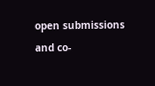open submissions and co-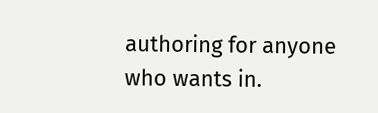authoring for anyone who wants in.